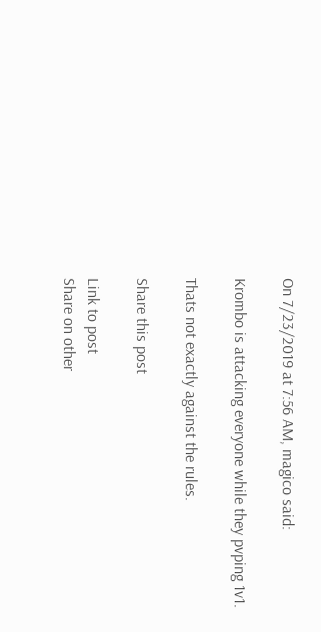On 7/23/2019 at 7:56 AM, magico said:

Krombo is attacking everyone while they pvping 1v1.

Thats not exactly against the rules.

Share this post

Link to post
Share on other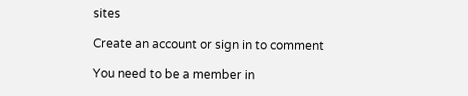sites

Create an account or sign in to comment

You need to be a member in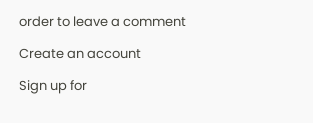order to leave a comment

Create an account

Sign up for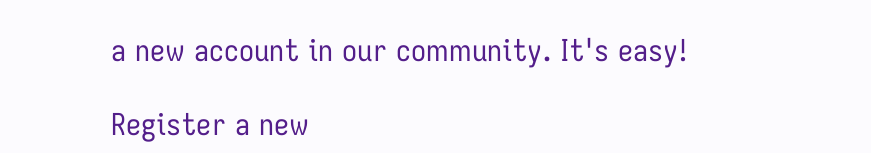a new account in our community. It's easy!

Register a new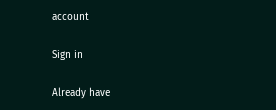account

Sign in

Already have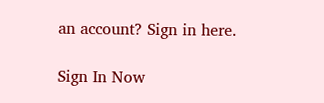an account? Sign in here.

Sign In Now